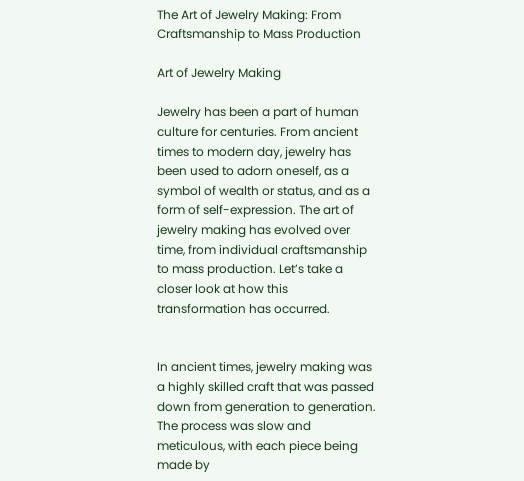The Art of Jewelry Making: From Craftsmanship to Mass Production

Art of Jewelry Making

Jewelry has been a part of human culture for centuries. From ancient times to modern day, jewelry has been used to adorn oneself, as a symbol of wealth or status, and as a form of self-expression. The art of jewelry making has evolved over time, from individual craftsmanship to mass production. Let’s take a closer look at how this transformation has occurred.


In ancient times, jewelry making was a highly skilled craft that was passed down from generation to generation. The process was slow and meticulous, with each piece being made by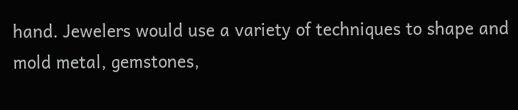hand. Jewelers would use a variety of techniques to shape and mold metal, gemstones,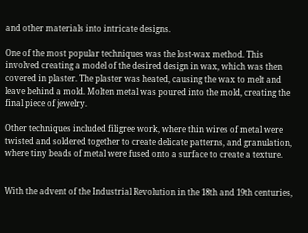and other materials into intricate designs.

One of the most popular techniques was the lost-wax method. This involved creating a model of the desired design in wax, which was then covered in plaster. The plaster was heated, causing the wax to melt and leave behind a mold. Molten metal was poured into the mold, creating the final piece of jewelry.

Other techniques included filigree work, where thin wires of metal were twisted and soldered together to create delicate patterns, and granulation, where tiny beads of metal were fused onto a surface to create a texture.


With the advent of the Industrial Revolution in the 18th and 19th centuries,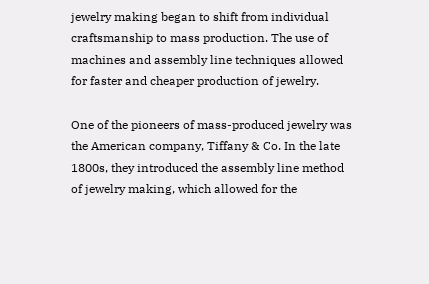jewelry making began to shift from individual craftsmanship to mass production. The use of machines and assembly line techniques allowed for faster and cheaper production of jewelry.

One of the pioneers of mass-produced jewelry was the American company, Tiffany & Co. In the late 1800s, they introduced the assembly line method of jewelry making, which allowed for the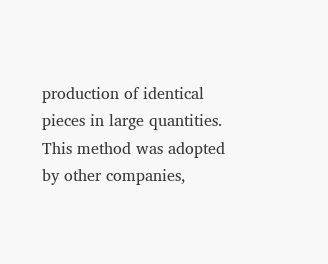production of identical pieces in large quantities. This method was adopted by other companies,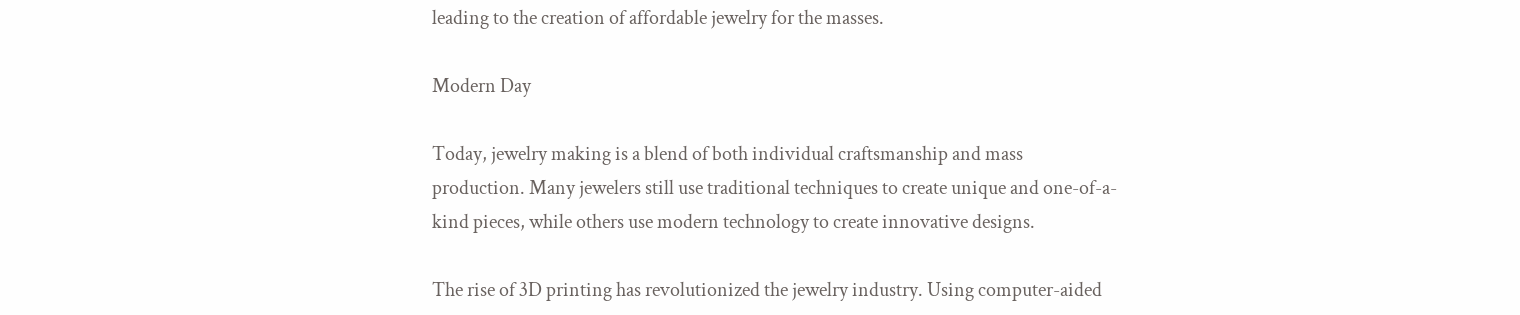leading to the creation of affordable jewelry for the masses.

Modern Day

Today, jewelry making is a blend of both individual craftsmanship and mass production. Many jewelers still use traditional techniques to create unique and one-of-a-kind pieces, while others use modern technology to create innovative designs.

The rise of 3D printing has revolutionized the jewelry industry. Using computer-aided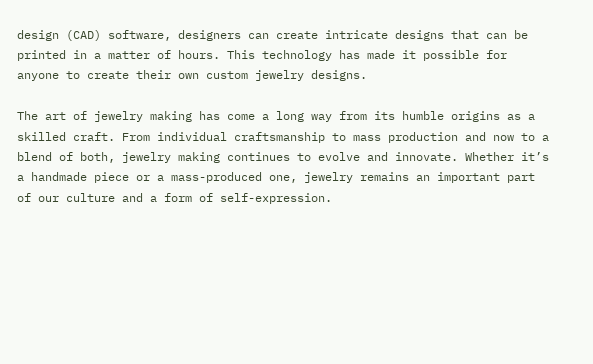design (CAD) software, designers can create intricate designs that can be printed in a matter of hours. This technology has made it possible for anyone to create their own custom jewelry designs.

The art of jewelry making has come a long way from its humble origins as a skilled craft. From individual craftsmanship to mass production and now to a blend of both, jewelry making continues to evolve and innovate. Whether it’s a handmade piece or a mass-produced one, jewelry remains an important part of our culture and a form of self-expression.